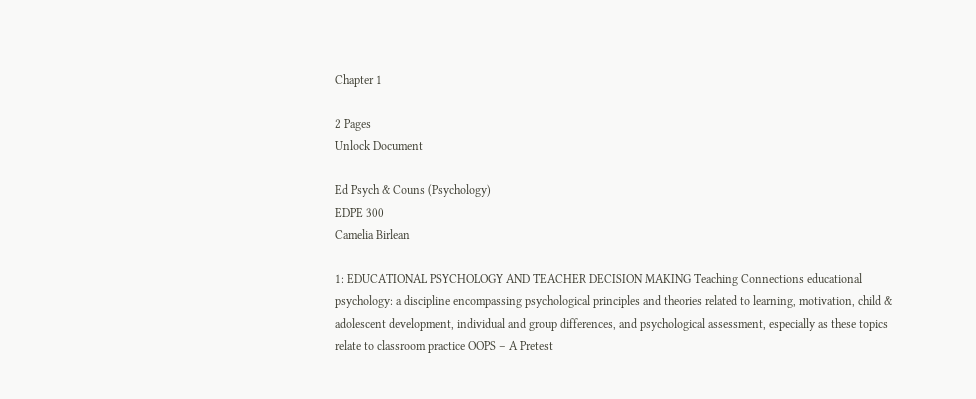Chapter 1

2 Pages
Unlock Document

Ed Psych & Couns (Psychology)
EDPE 300
Camelia Birlean

1: EDUCATIONAL PSYCHOLOGY AND TEACHER DECISION MAKING Teaching Connections educational psychology: a discipline encompassing psychological principles and theories related to learning, motivation, child & adolescent development, individual and group differences, and psychological assessment, especially as these topics relate to classroom practice OOPS – A Pretest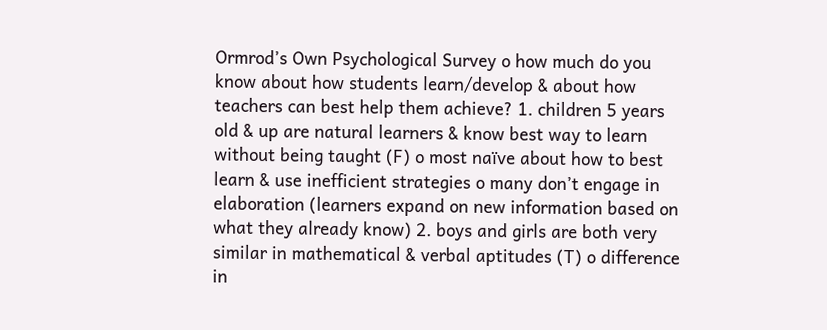Ormrod’s Own Psychological Survey o how much do you know about how students learn/develop & about how teachers can best help them achieve? 1. children 5 years old & up are natural learners & know best way to learn without being taught (F) o most naïve about how to best learn & use inefficient strategies o many don’t engage in elaboration (learners expand on new information based on what they already know) 2. boys and girls are both very similar in mathematical & verbal aptitudes (T) o difference in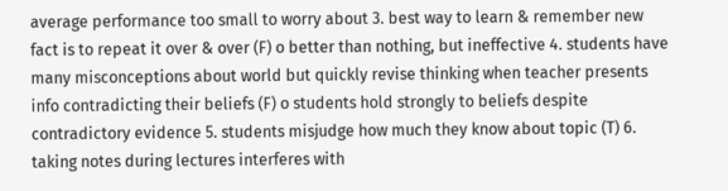average performance too small to worry about 3. best way to learn & remember new fact is to repeat it over & over (F) o better than nothing, but ineffective 4. students have many misconceptions about world but quickly revise thinking when teacher presents info contradicting their beliefs (F) o students hold strongly to beliefs despite contradictory evidence 5. students misjudge how much they know about topic (T) 6. taking notes during lectures interferes with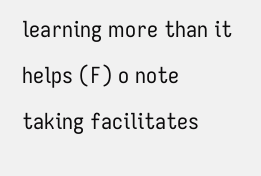learning more than it helps (F) o note taking facilitates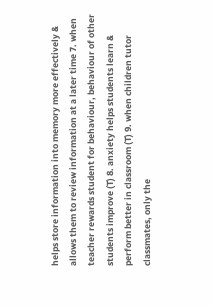helps store information into memory more effectively & allows them to review information at a later time 7. when teacher rewards student for behaviour, behaviour of other students improve (T) 8. anxiety helps students learn & perform better in classroom (T) 9. when children tutor classmates, only the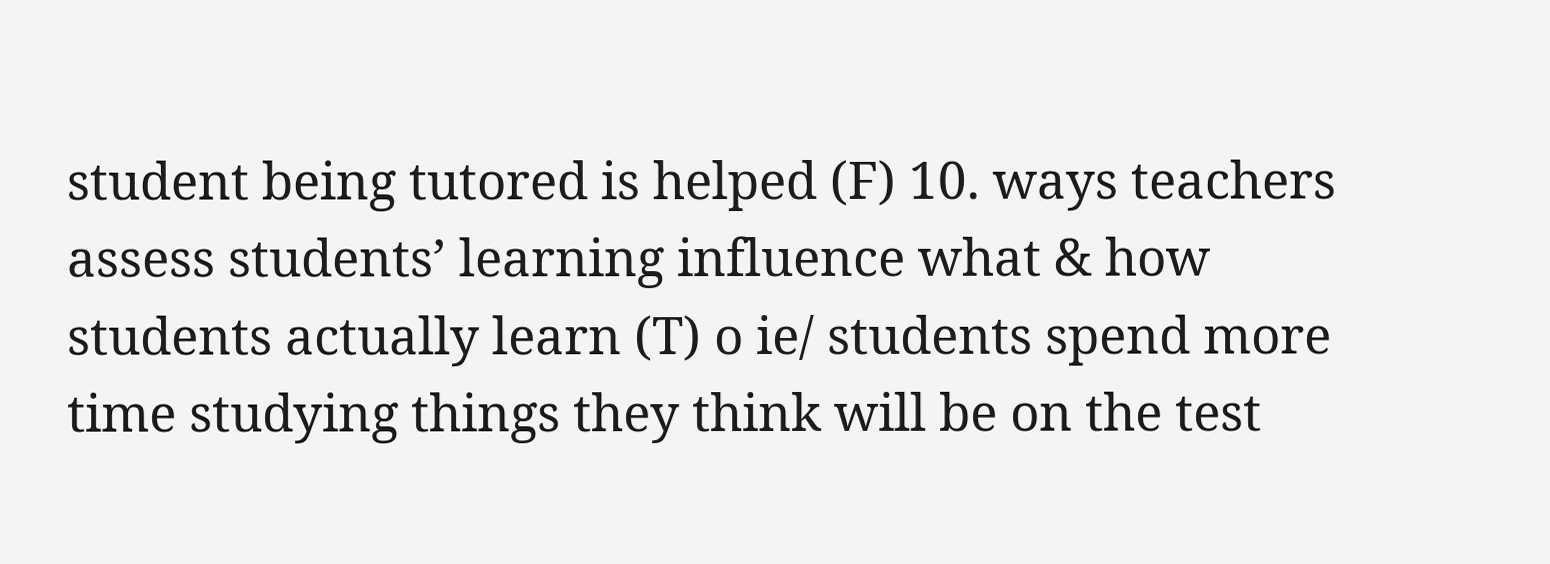student being tutored is helped (F) 10. ways teachers assess students’ learning influence what & how students actually learn (T) o ie/ students spend more time studying things they think will be on the test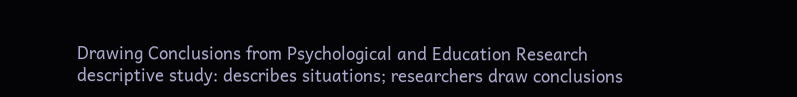Drawing Conclusions from Psychological and Education Research descriptive study: describes situations; researchers draw conclusions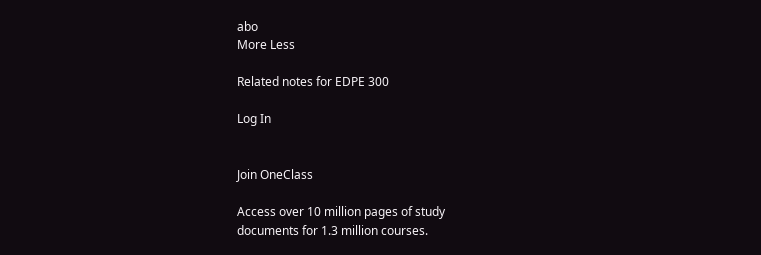abo
More Less

Related notes for EDPE 300

Log In


Join OneClass

Access over 10 million pages of study
documents for 1.3 million courses.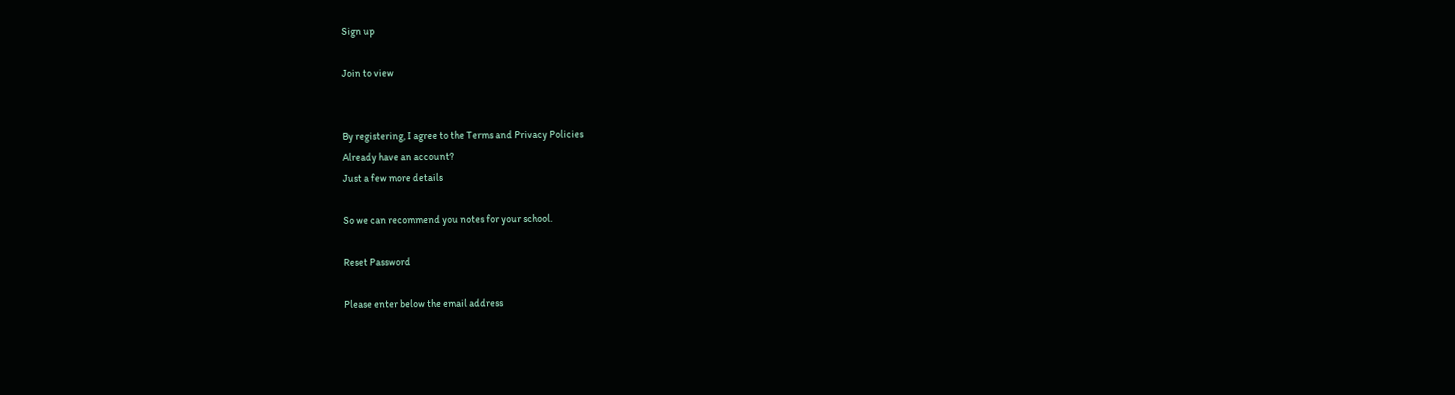Sign up

Join to view


By registering, I agree to the Terms and Privacy Policies
Already have an account?
Just a few more details

So we can recommend you notes for your school.

Reset Password

Please enter below the email address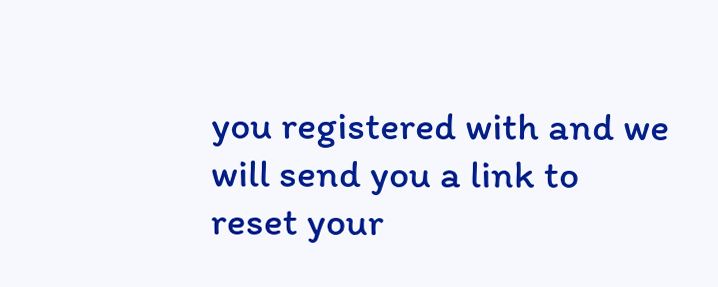you registered with and we will send you a link to reset your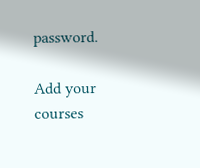password.

Add your courses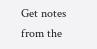Get notes from the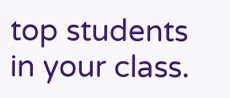top students in your class.